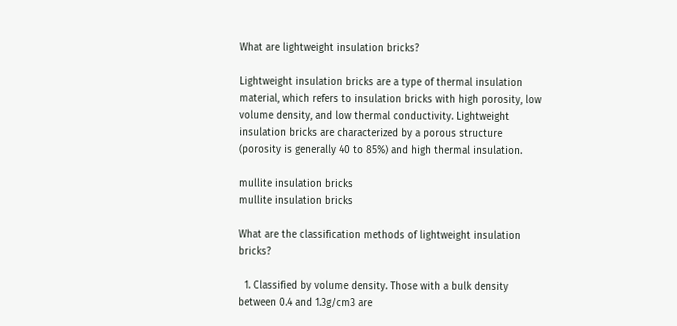What are lightweight insulation bricks?

Lightweight insulation bricks are a type of thermal insulation material, which refers to insulation bricks with high porosity, low volume density, and low thermal conductivity. Lightweight insulation bricks are characterized by a porous structure (porosity is generally 40 to 85%) and high thermal insulation.

mullite insulation bricks
mullite insulation bricks

What are the classification methods of lightweight insulation bricks?

  1. Classified by volume density. Those with a bulk density between 0.4 and 1.3g/cm3 are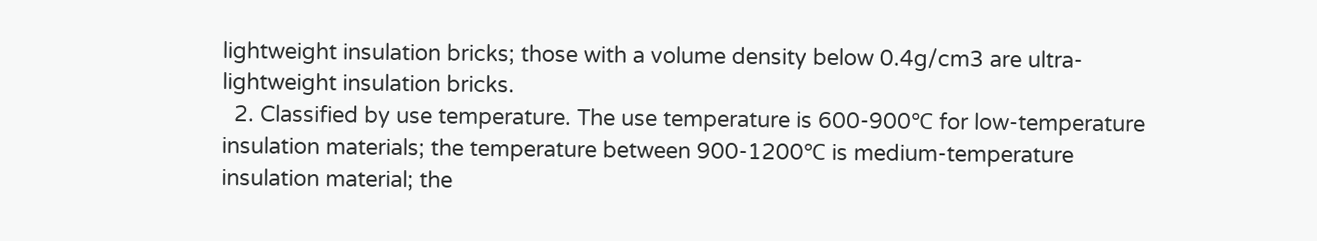lightweight insulation bricks; those with a volume density below 0.4g/cm3 are ultra-lightweight insulation bricks.
  2. Classified by use temperature. The use temperature is 600-900℃ for low-temperature insulation materials; the temperature between 900-1200℃ is medium-temperature insulation material; the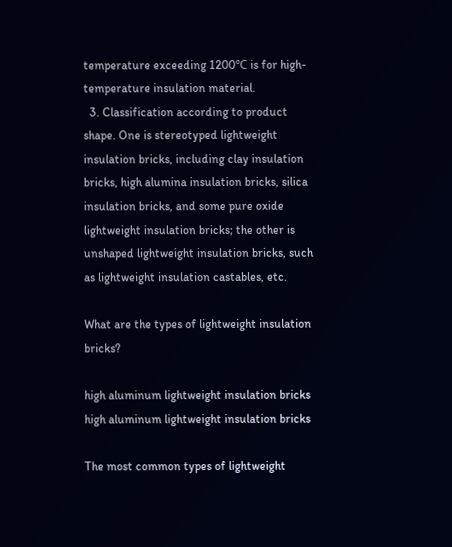temperature exceeding 1200℃ is for high-temperature insulation material.
  3. Classification according to product shape. One is stereotyped lightweight insulation bricks, including clay insulation bricks, high alumina insulation bricks, silica insulation bricks, and some pure oxide lightweight insulation bricks; the other is unshaped lightweight insulation bricks, such as lightweight insulation castables, etc.

What are the types of lightweight insulation bricks?

high aluminum lightweight insulation bricks
high aluminum lightweight insulation bricks

The most common types of lightweight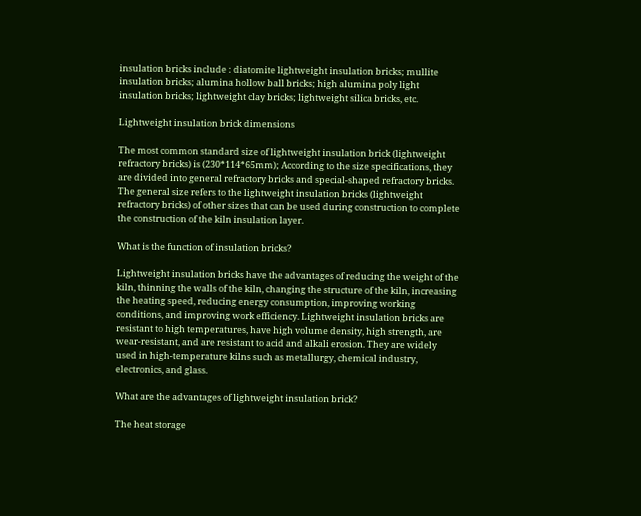insulation bricks include : diatomite lightweight insulation bricks; mullite insulation bricks; alumina hollow ball bricks; high alumina poly light insulation bricks; lightweight clay bricks; lightweight silica bricks, etc.

Lightweight insulation brick dimensions

The most common standard size of lightweight insulation brick (lightweight refractory bricks) is (230*114*65mm); According to the size specifications, they are divided into general refractory bricks and special-shaped refractory bricks. The general size refers to the lightweight insulation bricks (lightweight refractory bricks) of other sizes that can be used during construction to complete the construction of the kiln insulation layer.

What is the function of insulation bricks?

Lightweight insulation bricks have the advantages of reducing the weight of the kiln, thinning the walls of the kiln, changing the structure of the kiln, increasing the heating speed, reducing energy consumption, improving working conditions, and improving work efficiency. Lightweight insulation bricks are resistant to high temperatures, have high volume density, high strength, are wear-resistant, and are resistant to acid and alkali erosion. They are widely used in high-temperature kilns such as metallurgy, chemical industry, electronics, and glass.

What are the advantages of lightweight insulation brick?

The heat storage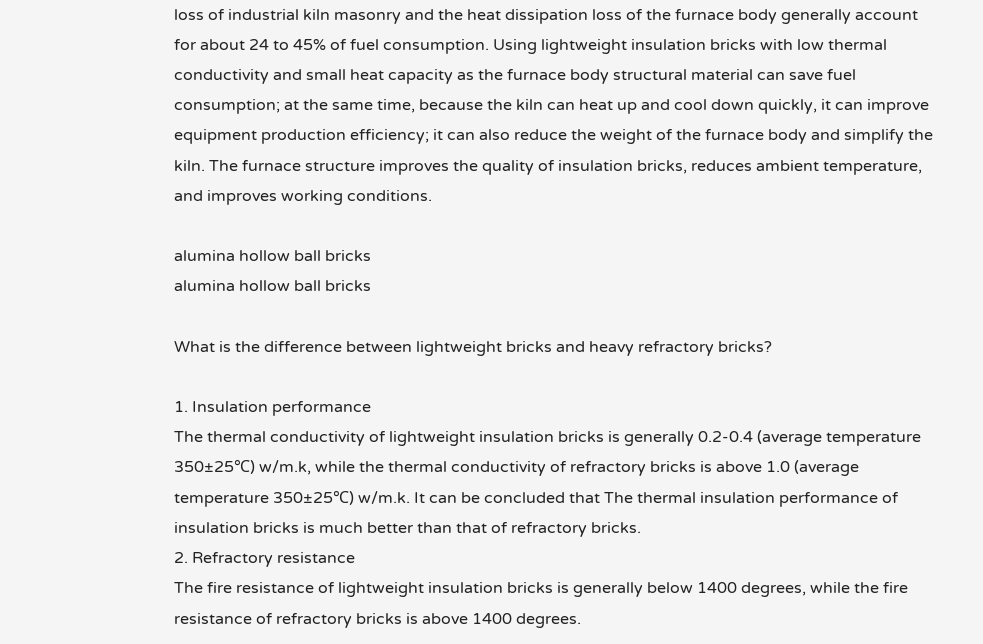loss of industrial kiln masonry and the heat dissipation loss of the furnace body generally account for about 24 to 45% of fuel consumption. Using lightweight insulation bricks with low thermal conductivity and small heat capacity as the furnace body structural material can save fuel consumption; at the same time, because the kiln can heat up and cool down quickly, it can improve equipment production efficiency; it can also reduce the weight of the furnace body and simplify the kiln. The furnace structure improves the quality of insulation bricks, reduces ambient temperature, and improves working conditions.

alumina hollow ball bricks
alumina hollow ball bricks

What is the difference between lightweight bricks and heavy refractory bricks?

1. Insulation performance
The thermal conductivity of lightweight insulation bricks is generally 0.2-0.4 (average temperature 350±25℃) w/m.k, while the thermal conductivity of refractory bricks is above 1.0 (average temperature 350±25℃) w/m.k. It can be concluded that The thermal insulation performance of insulation bricks is much better than that of refractory bricks.
2. Refractory resistance
The fire resistance of lightweight insulation bricks is generally below 1400 degrees, while the fire resistance of refractory bricks is above 1400 degrees.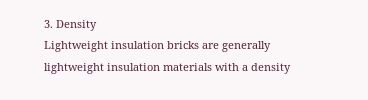3. Density
Lightweight insulation bricks are generally lightweight insulation materials with a density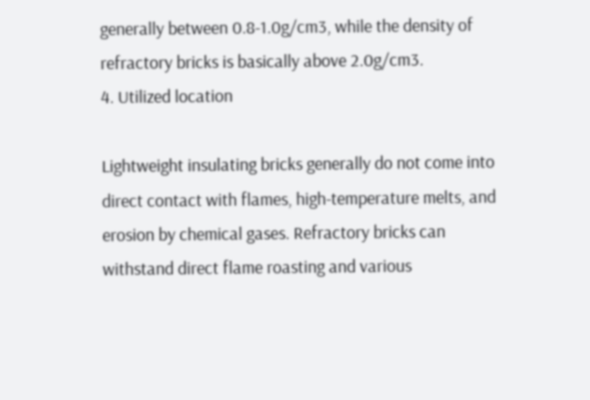generally between 0.8-1.0g/cm3, while the density of refractory bricks is basically above 2.0g/cm3.
4. Utilized location

Lightweight insulating bricks generally do not come into direct contact with flames, high-temperature melts, and erosion by chemical gases. Refractory bricks can withstand direct flame roasting and various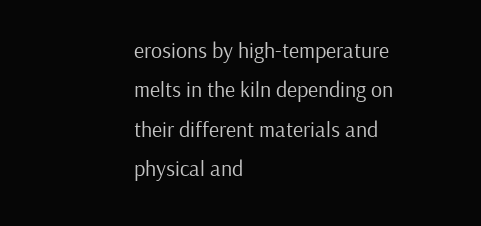erosions by high-temperature melts in the kiln depending on their different materials and physical and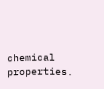chemical properties.